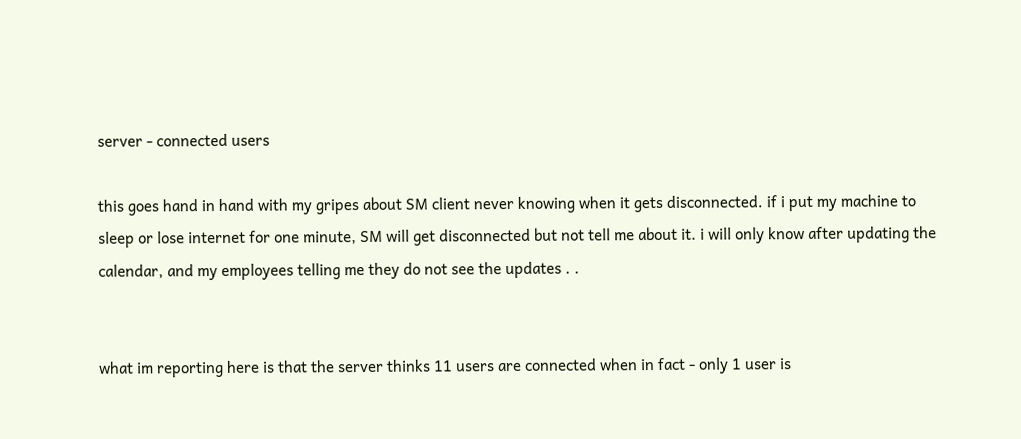server - connected users

this goes hand in hand with my gripes about SM client never knowing when it gets disconnected. if i put my machine to sleep or lose internet for one minute, SM will get disconnected but not tell me about it. i will only know after updating the calendar, and my employees telling me they do not see the updates . .


what im reporting here is that the server thinks 11 users are connected when in fact - only 1 user is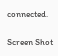connected.

Screen Shot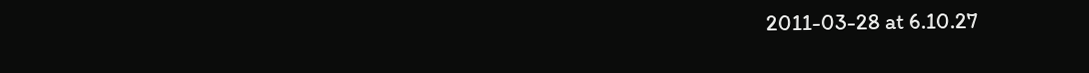2011-03-28 at 6.10.27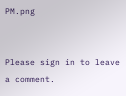PM.png


Please sign in to leave a comment.